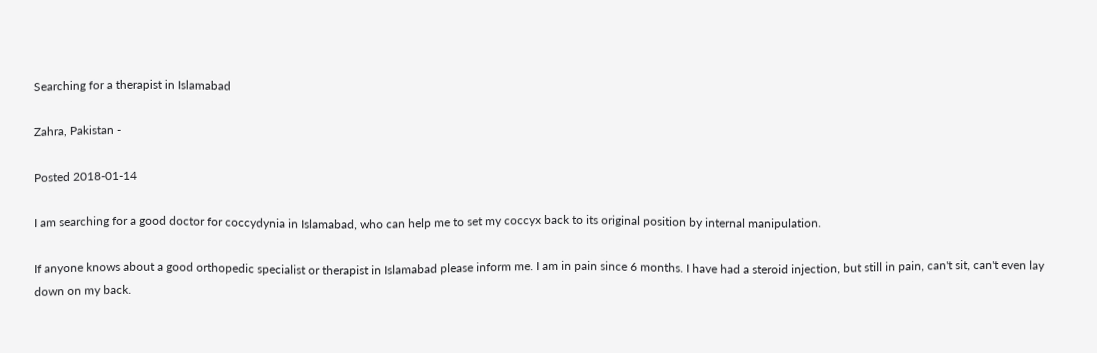Searching for a therapist in Islamabad

Zahra, Pakistan -

Posted 2018-01-14

I am searching for a good doctor for coccydynia in Islamabad, who can help me to set my coccyx back to its original position by internal manipulation.

If anyone knows about a good orthopedic specialist or therapist in Islamabad please inform me. I am in pain since 6 months. I have had a steroid injection, but still in pain, can't sit, can't even lay down on my back.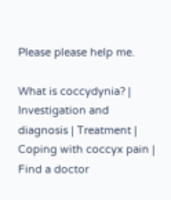Please please help me.

What is coccydynia? | Investigation and diagnosis | Treatment | Coping with coccyx pain | Find a doctor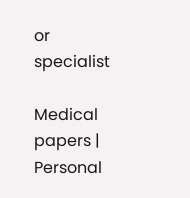or specialist

Medical papers | Personal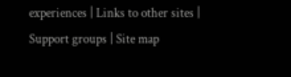experiences | Links to other sites | Support groups | Site map